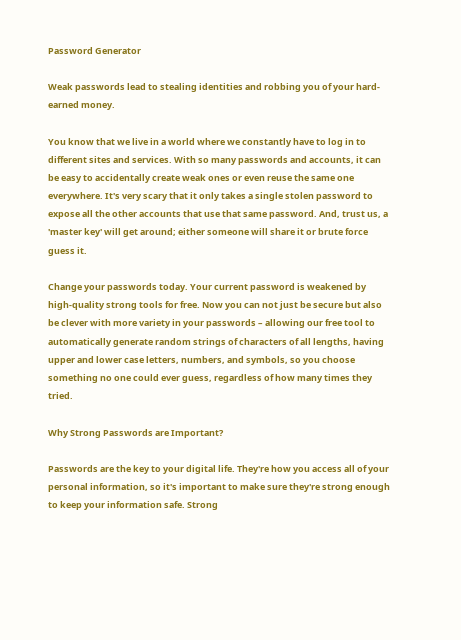Password Generator

Weak passwords lead to stealing identities and robbing you of your hard-earned money.

You know that we live in a world where we constantly have to log in to different sites and services. With so many passwords and accounts, it can be easy to accidentally create weak ones or even reuse the same one everywhere. It's very scary that it only takes a single stolen password to expose all the other accounts that use that same password. And, trust us, a 'master key' will get around; either someone will share it or brute force guess it.

Change your passwords today. Your current password is weakened by high-quality strong tools for free. Now you can not just be secure but also be clever with more variety in your passwords – allowing our free tool to automatically generate random strings of characters of all lengths, having upper and lower case letters, numbers, and symbols, so you choose something no one could ever guess, regardless of how many times they tried.

Why Strong Passwords are Important?

Passwords are the key to your digital life. They're how you access all of your personal information, so it's important to make sure they're strong enough to keep your information safe. Strong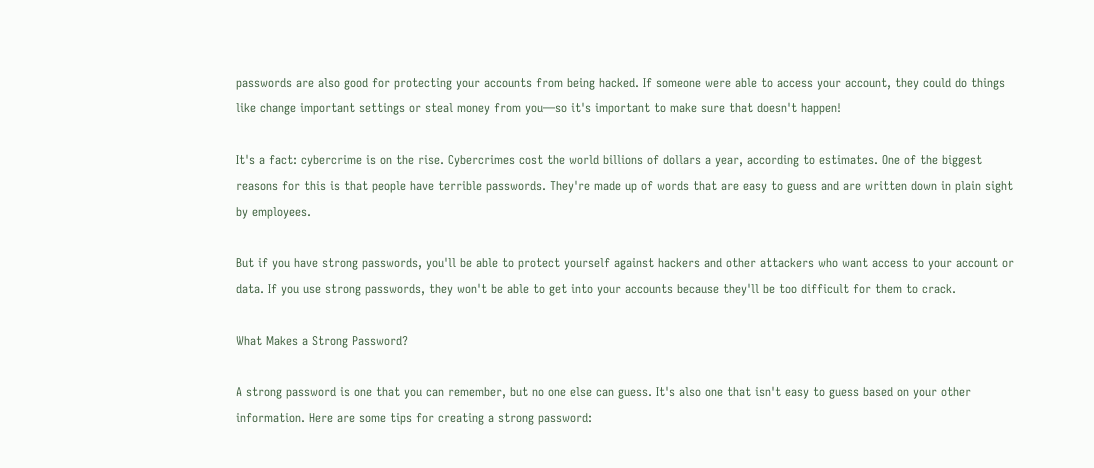passwords are also good for protecting your accounts from being hacked. If someone were able to access your account, they could do things like change important settings or steal money from you—so it's important to make sure that doesn't happen!

It's a fact: cybercrime is on the rise. Cybercrimes cost the world billions of dollars a year, according to estimates. One of the biggest reasons for this is that people have terrible passwords. They're made up of words that are easy to guess and are written down in plain sight by employees.

But if you have strong passwords, you'll be able to protect yourself against hackers and other attackers who want access to your account or data. If you use strong passwords, they won't be able to get into your accounts because they'll be too difficult for them to crack.

What Makes a Strong Password?

A strong password is one that you can remember, but no one else can guess. It's also one that isn't easy to guess based on your other information. Here are some tips for creating a strong password: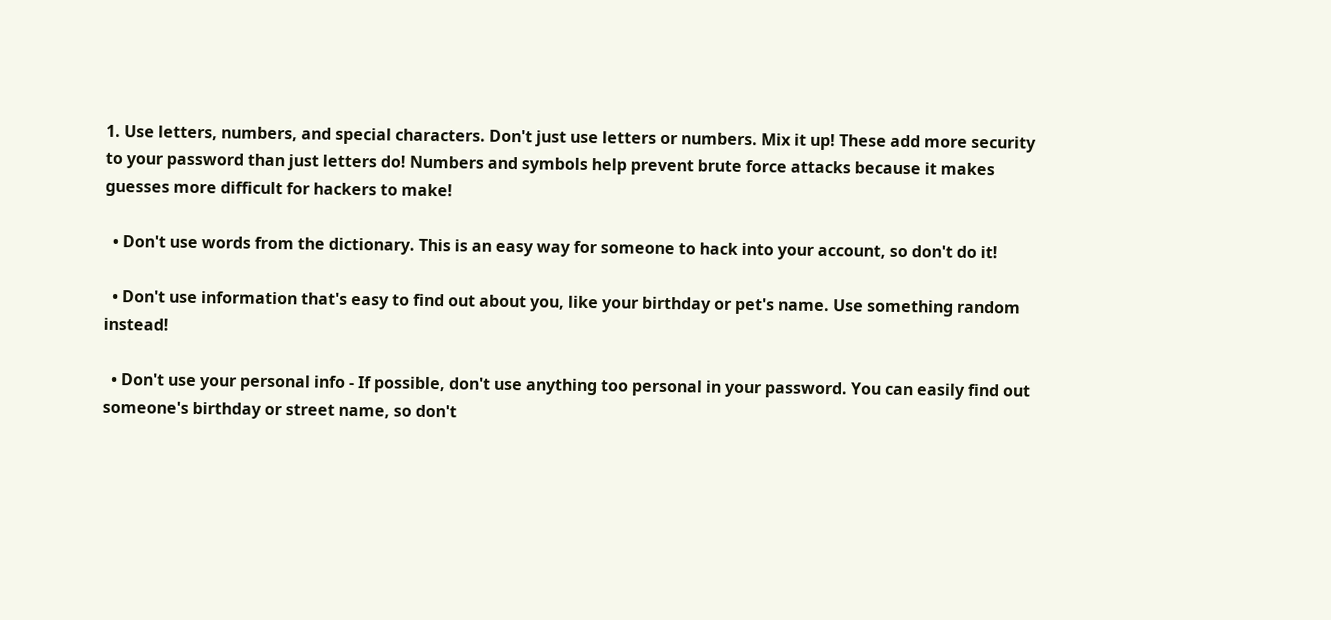1. Use letters, numbers, and special characters. Don't just use letters or numbers. Mix it up! These add more security to your password than just letters do! Numbers and symbols help prevent brute force attacks because it makes guesses more difficult for hackers to make!

  • Don't use words from the dictionary. This is an easy way for someone to hack into your account, so don't do it!

  • Don't use information that's easy to find out about you, like your birthday or pet's name. Use something random instead!

  • Don't use your personal info - If possible, don't use anything too personal in your password. You can easily find out someone's birthday or street name, so don't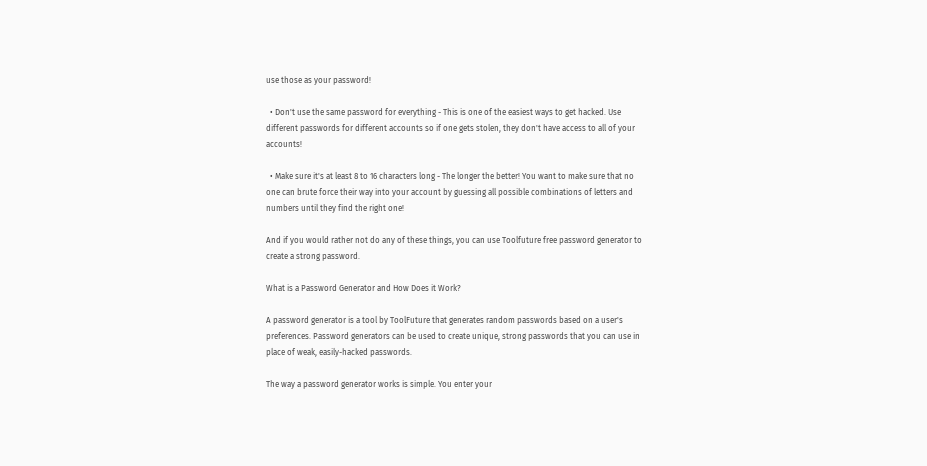use those as your password!

  • Don't use the same password for everything - This is one of the easiest ways to get hacked. Use different passwords for different accounts so if one gets stolen, they don't have access to all of your accounts!

  • Make sure it's at least 8 to 16 characters long - The longer the better! You want to make sure that no one can brute force their way into your account by guessing all possible combinations of letters and numbers until they find the right one!

And if you would rather not do any of these things, you can use Toolfuture free password generator to create a strong password.

What is a Password Generator and How Does it Work?

A password generator is a tool by ToolFuture that generates random passwords based on a user's preferences. Password generators can be used to create unique, strong passwords that you can use in place of weak, easily-hacked passwords.

The way a password generator works is simple. You enter your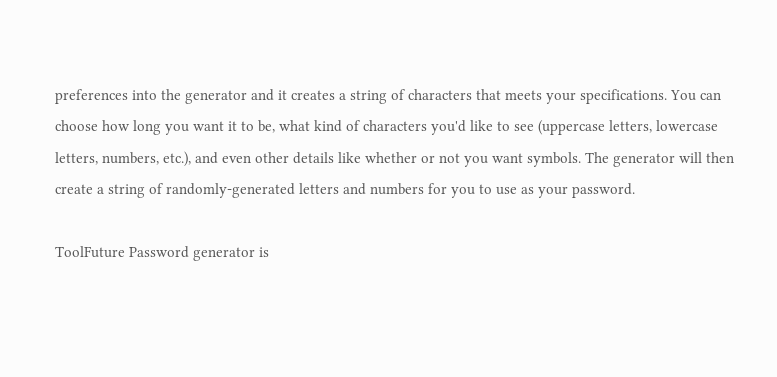preferences into the generator and it creates a string of characters that meets your specifications. You can choose how long you want it to be, what kind of characters you'd like to see (uppercase letters, lowercase letters, numbers, etc.), and even other details like whether or not you want symbols. The generator will then create a string of randomly-generated letters and numbers for you to use as your password.

ToolFuture Password generator is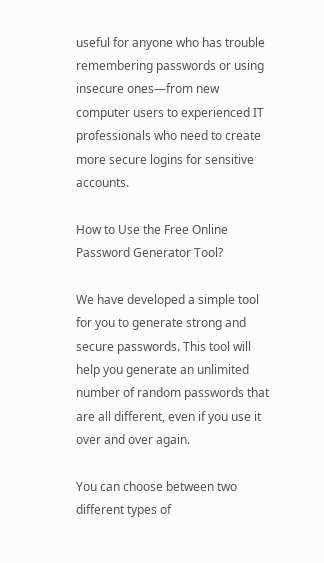useful for anyone who has trouble remembering passwords or using insecure ones—from new computer users to experienced IT professionals who need to create more secure logins for sensitive accounts.

How to Use the Free Online Password Generator Tool?

We have developed a simple tool for you to generate strong and secure passwords. This tool will help you generate an unlimited number of random passwords that are all different, even if you use it over and over again.

You can choose between two different types of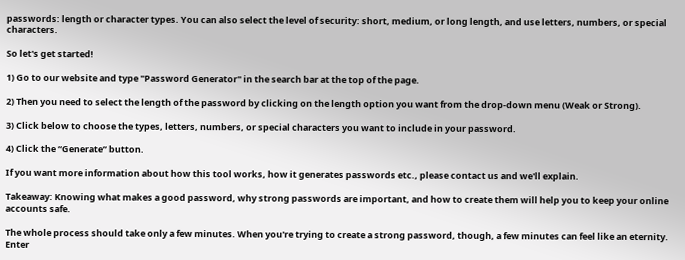passwords: length or character types. You can also select the level of security: short, medium, or long length, and use letters, numbers, or special characters.

So let's get started!

1) Go to our website and type "Password Generator" in the search bar at the top of the page.

2) Then you need to select the length of the password by clicking on the length option you want from the drop-down menu (Weak or Strong).

3) Click below to choose the types, letters, numbers, or special characters you want to include in your password.

4) Click the “Generate” button.

If you want more information about how this tool works, how it generates passwords etc., please contact us and we'll explain.

Takeaway: Knowing what makes a good password, why strong passwords are important, and how to create them will help you to keep your online accounts safe.

The whole process should take only a few minutes. When you're trying to create a strong password, though, a few minutes can feel like an eternity. Enter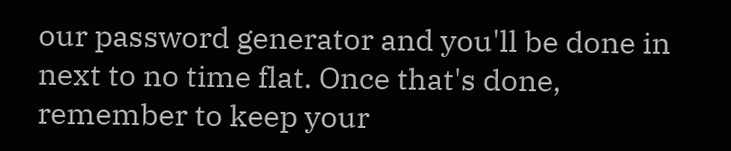our password generator and you'll be done in next to no time flat. Once that's done, remember to keep your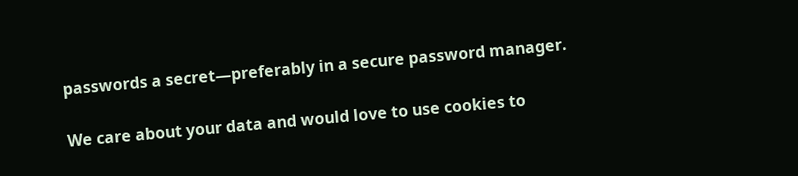passwords a secret—preferably in a secure password manager.

We care about your data and would love to use cookies to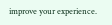improve your experience.